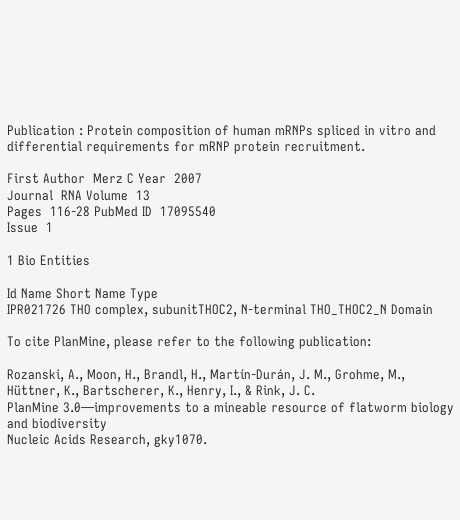Publication : Protein composition of human mRNPs spliced in vitro and differential requirements for mRNP protein recruitment.

First Author  Merz C Year  2007
Journal  RNA Volume  13
Pages  116-28 PubMed ID  17095540
Issue  1

1 Bio Entities

Id Name Short Name Type
IPR021726 THO complex, subunitTHOC2, N-terminal THO_THOC2_N Domain

To cite PlanMine, please refer to the following publication:

Rozanski, A., Moon, H., Brandl, H., Martín-Durán, J. M., Grohme, M., Hüttner, K., Bartscherer, K., Henry, I., & Rink, J. C.
PlanMine 3.0—improvements to a mineable resource of flatworm biology and biodiversity
Nucleic Acids Research, gky1070.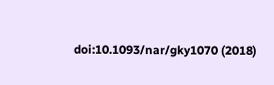doi:10.1093/nar/gky1070 (2018)